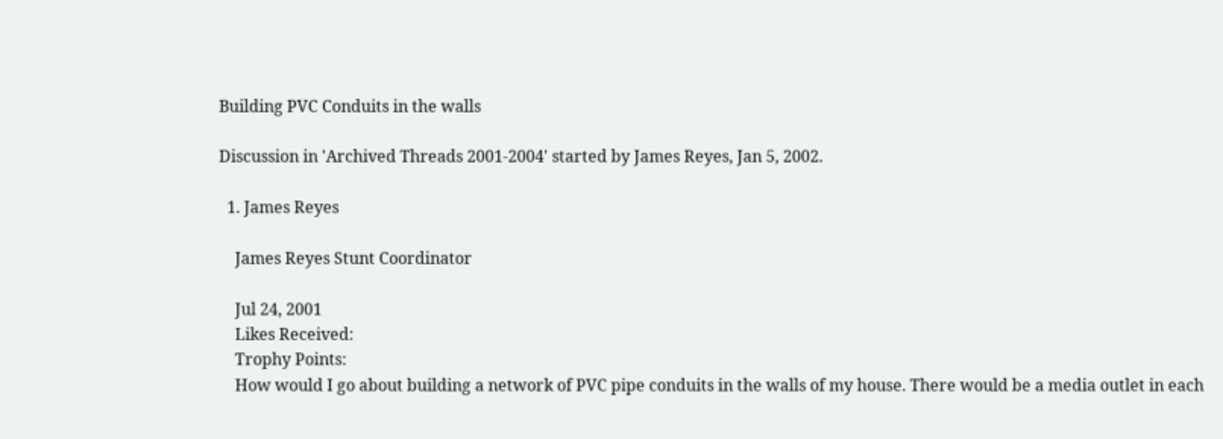Building PVC Conduits in the walls

Discussion in 'Archived Threads 2001-2004' started by James Reyes, Jan 5, 2002.

  1. James Reyes

    James Reyes Stunt Coordinator

    Jul 24, 2001
    Likes Received:
    Trophy Points:
    How would I go about building a network of PVC pipe conduits in the walls of my house. There would be a media outlet in each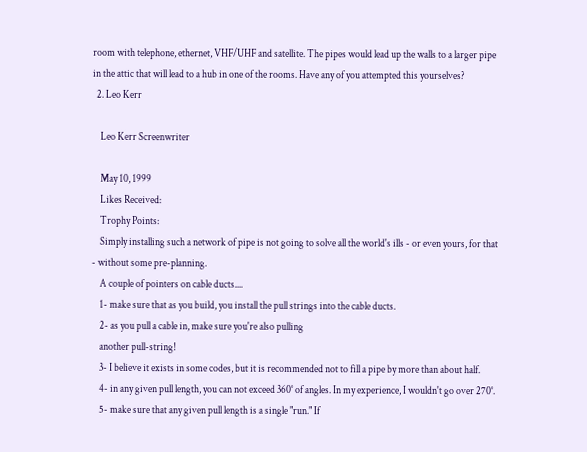room with telephone, ethernet, VHF/UHF and satellite. The pipes would lead up the walls to a larger pipe in the attic that will lead to a hub in one of the rooms. Have any of you attempted this yourselves?
  2. Leo Kerr

    Leo Kerr Screenwriter

    May 10, 1999
    Likes Received:
    Trophy Points:
    Simply installing such a network of pipe is not going to solve all the world's ills - or even yours, for that - without some pre-planning.
    A couple of pointers on cable ducts....
    1- make sure that as you build, you install the pull strings into the cable ducts.
    2- as you pull a cable in, make sure you're also pulling
    another pull-string!
    3- I believe it exists in some codes, but it is recommended not to fill a pipe by more than about half.
    4- in any given pull length, you can not exceed 360° of angles. In my experience, I wouldn't go over 270°.
    5- make sure that any given pull length is a single "run." If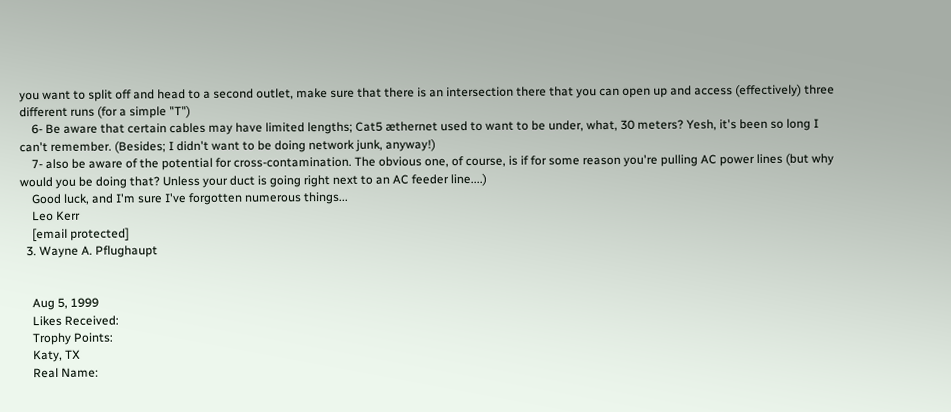you want to split off and head to a second outlet, make sure that there is an intersection there that you can open up and access (effectively) three different runs (for a simple "T")
    6- Be aware that certain cables may have limited lengths; Cat5 æthernet used to want to be under, what, 30 meters? Yesh, it's been so long I can't remember. (Besides; I didn't want to be doing network junk, anyway!)
    7- also be aware of the potential for cross-contamination. The obvious one, of course, is if for some reason you're pulling AC power lines (but why would you be doing that? Unless your duct is going right next to an AC feeder line....)
    Good luck, and I'm sure I've forgotten numerous things...
    Leo Kerr
    [email protected]
  3. Wayne A. Pflughaupt


    Aug 5, 1999
    Likes Received:
    Trophy Points:
    Katy, TX
    Real Name: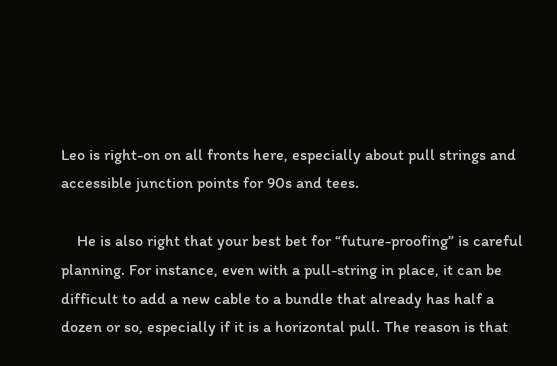Leo is right-on on all fronts here, especially about pull strings and accessible junction points for 90s and tees.

    He is also right that your best bet for “future-proofing” is careful planning. For instance, even with a pull-string in place, it can be difficult to add a new cable to a bundle that already has half a dozen or so, especially if it is a horizontal pull. The reason is that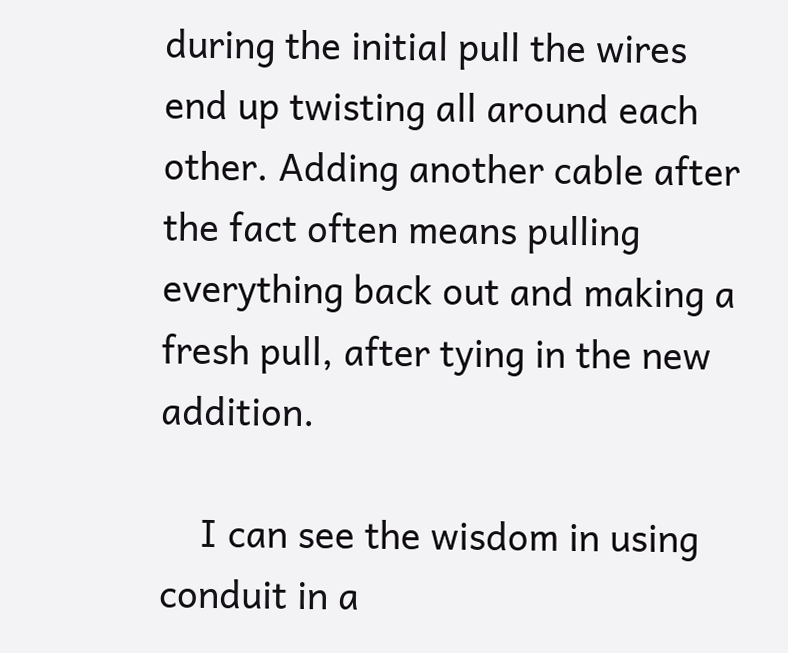during the initial pull the wires end up twisting all around each other. Adding another cable after the fact often means pulling everything back out and making a fresh pull, after tying in the new addition.

    I can see the wisdom in using conduit in a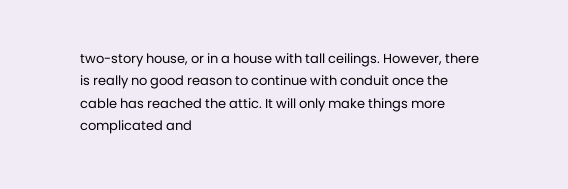two-story house, or in a house with tall ceilings. However, there is really no good reason to continue with conduit once the cable has reached the attic. It will only make things more complicated and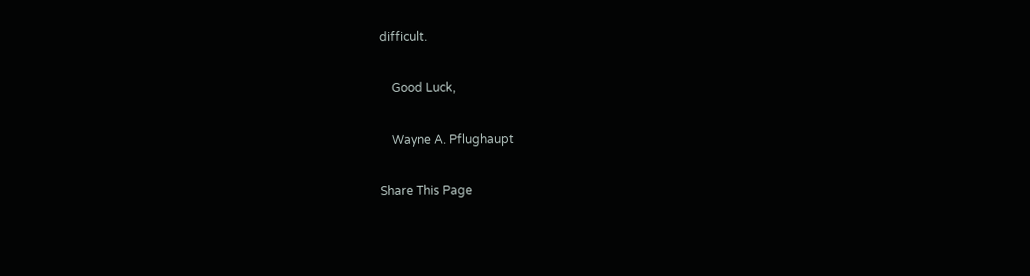difficult.

    Good Luck,

    Wayne A. Pflughaupt

Share This Page